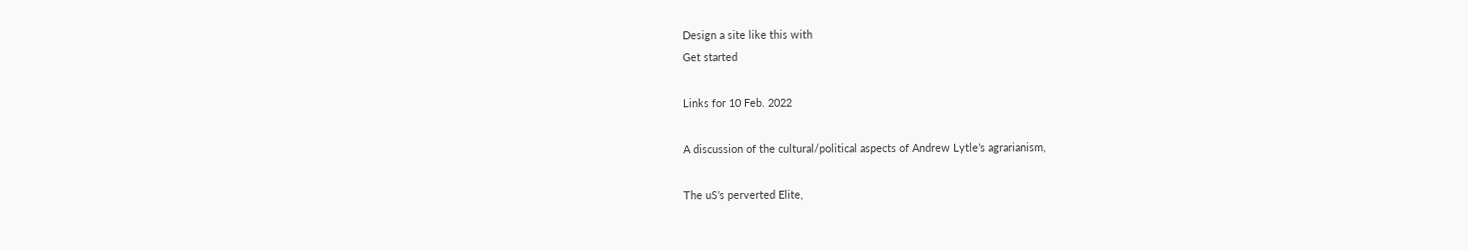Design a site like this with
Get started

Links for 10 Feb. 2022

A discussion of the cultural/political aspects of Andrew Lytle’s agrarianism,

The uS’s perverted Elite,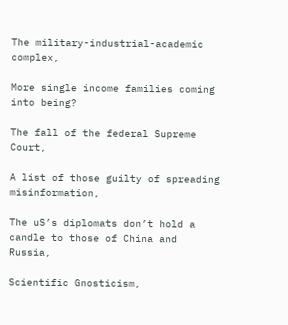The military-industrial-academic complex,

More single income families coming into being?

The fall of the federal Supreme Court,

A list of those guilty of spreading misinformation,

The uS’s diplomats don’t hold a candle to those of China and Russia,

Scientific Gnosticism,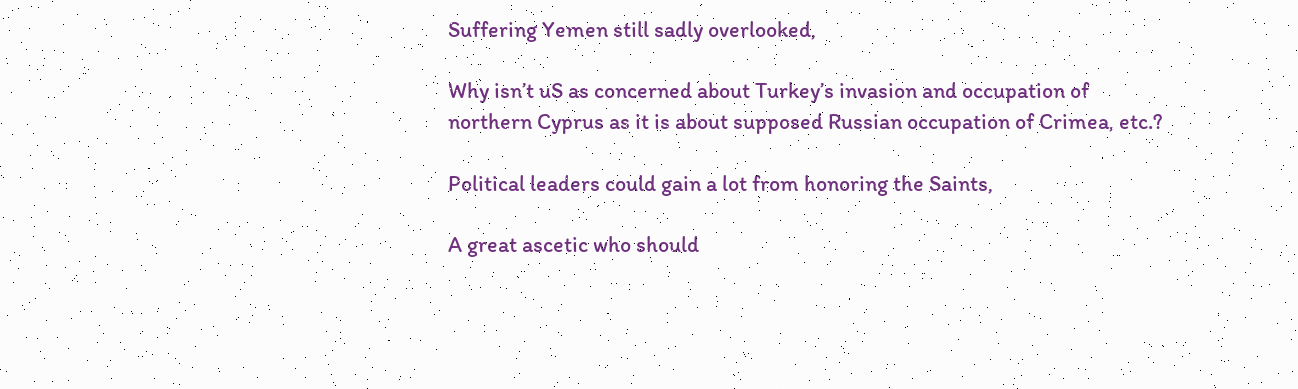Suffering Yemen still sadly overlooked,

Why isn’t uS as concerned about Turkey’s invasion and occupation of northern Cyprus as it is about supposed Russian occupation of Crimea, etc.?

Political leaders could gain a lot from honoring the Saints,

A great ascetic who should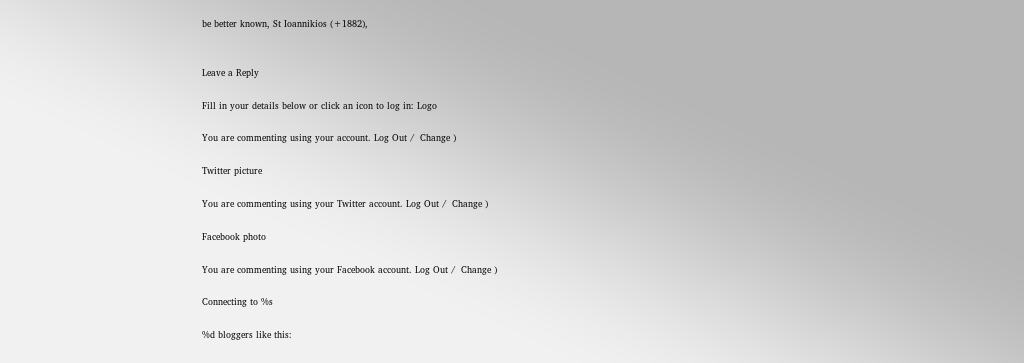be better known, St Ioannikios (+1882),


Leave a Reply

Fill in your details below or click an icon to log in: Logo

You are commenting using your account. Log Out /  Change )

Twitter picture

You are commenting using your Twitter account. Log Out /  Change )

Facebook photo

You are commenting using your Facebook account. Log Out /  Change )

Connecting to %s

%d bloggers like this: